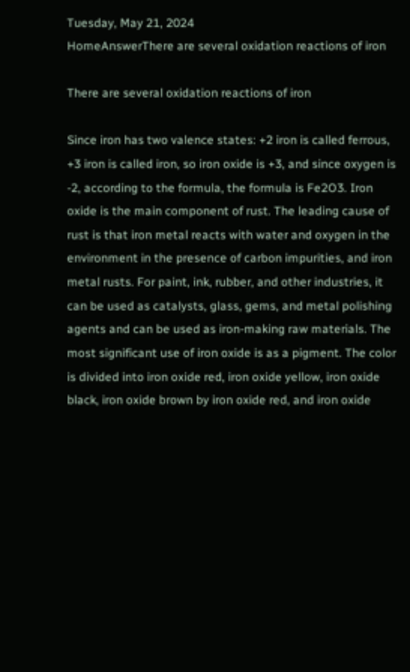Tuesday, May 21, 2024
HomeAnswerThere are several oxidation reactions of iron

There are several oxidation reactions of iron

Since iron has two valence states: +2 iron is called ferrous, +3 iron is called iron, so iron oxide is +3, and since oxygen is -2, according to the formula, the formula is Fe2O3. Iron oxide is the main component of rust. The leading cause of rust is that iron metal reacts with water and oxygen in the environment in the presence of carbon impurities, and iron metal rusts. For paint, ink, rubber, and other industries, it can be used as catalysts, glass, gems, and metal polishing agents and can be used as iron-making raw materials. The most significant use of iron oxide is as a pigment. The color is divided into iron oxide red, iron oxide yellow, iron oxide black, iron oxide brown by iron oxide red, and iron oxide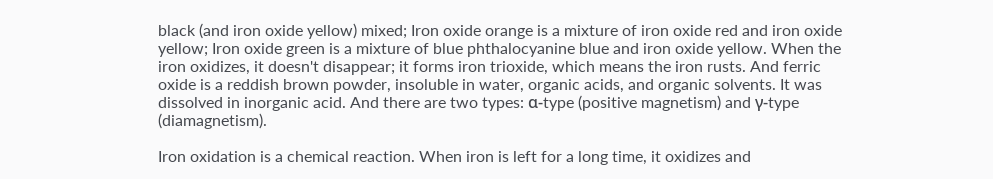black (and iron oxide yellow) mixed; Iron oxide orange is a mixture of iron oxide red and iron oxide yellow; Iron oxide green is a mixture of blue phthalocyanine blue and iron oxide yellow. When the iron oxidizes, it doesn't disappear; it forms iron trioxide, which means the iron rusts. And ferric oxide is a reddish brown powder, insoluble in water, organic acids, and organic solvents. It was dissolved in inorganic acid. And there are two types: α-type (positive magnetism) and γ-type (diamagnetism).

Iron oxidation is a chemical reaction. When iron is left for a long time, it oxidizes and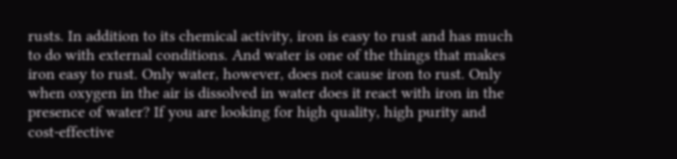rusts. In addition to its chemical activity, iron is easy to rust and has much to do with external conditions. And water is one of the things that makes iron easy to rust. Only water, however, does not cause iron to rust. Only when oxygen in the air is dissolved in water does it react with iron in the presence of water? If you are looking for high quality, high purity and cost-effective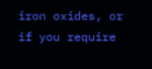iron oxides, or if you require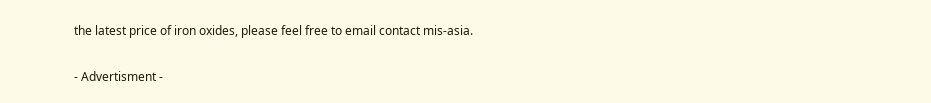the latest price of iron oxides, please feel free to email contact mis-asia.

- Advertisment -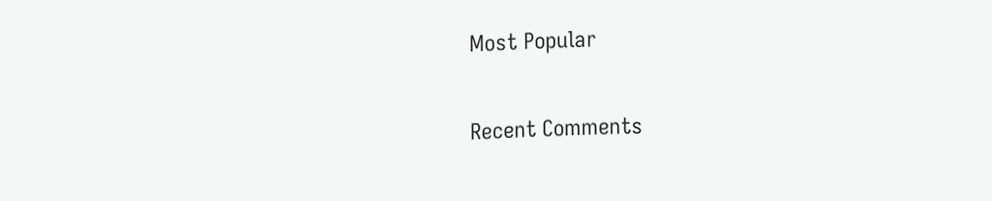Most Popular

Recent Comments